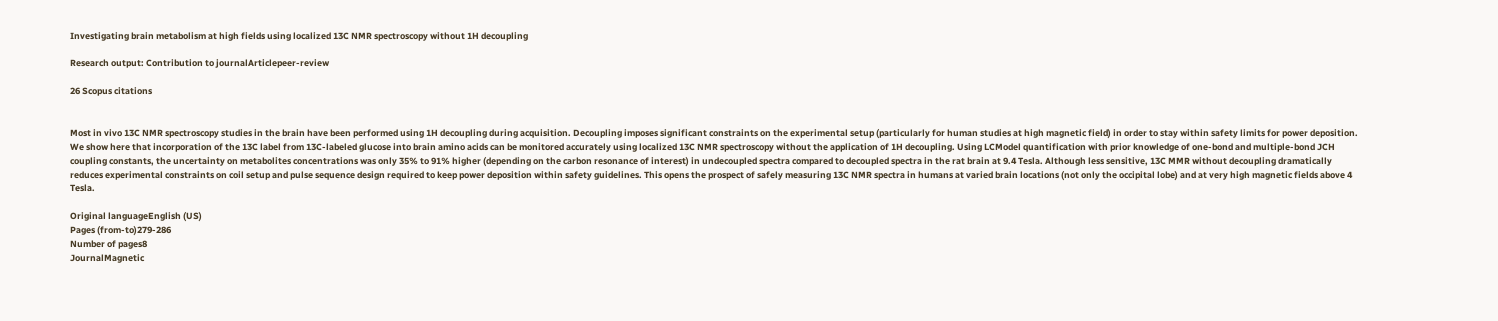Investigating brain metabolism at high fields using localized 13C NMR spectroscopy without 1H decoupling

Research output: Contribution to journalArticlepeer-review

26 Scopus citations


Most in vivo 13C NMR spectroscopy studies in the brain have been performed using 1H decoupling during acquisition. Decoupling imposes significant constraints on the experimental setup (particularly for human studies at high magnetic field) in order to stay within safety limits for power deposition. We show here that incorporation of the 13C label from 13C-labeled glucose into brain amino acids can be monitored accurately using localized 13C NMR spectroscopy without the application of 1H decoupling. Using LCModel quantification with prior knowledge of one-bond and multiple-bond JCH coupling constants, the uncertainty on metabolites concentrations was only 35% to 91% higher (depending on the carbon resonance of interest) in undecoupled spectra compared to decoupled spectra in the rat brain at 9.4 Tesla. Although less sensitive, 13C MMR without decoupling dramatically reduces experimental constraints on coil setup and pulse sequence design required to keep power deposition within safety guidelines. This opens the prospect of safely measuring 13C NMR spectra in humans at varied brain locations (not only the occipital lobe) and at very high magnetic fields above 4 Tesla.

Original languageEnglish (US)
Pages (from-to)279-286
Number of pages8
JournalMagnetic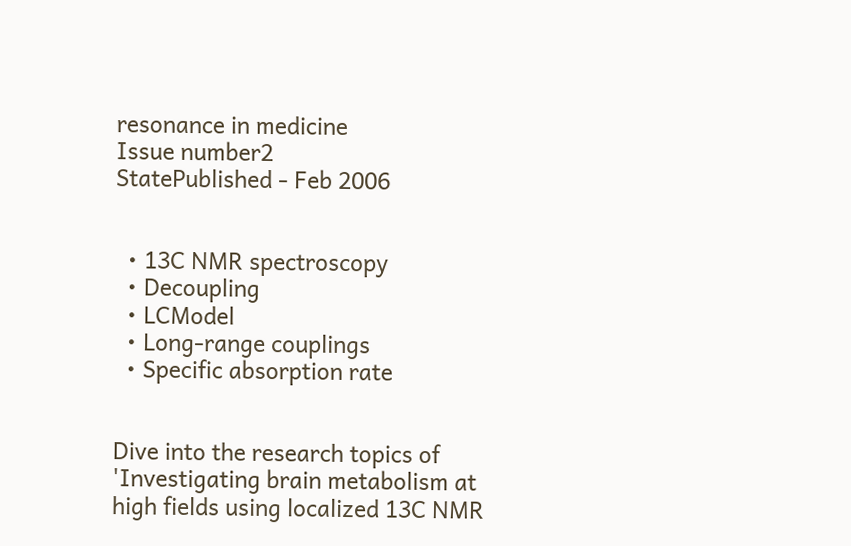resonance in medicine
Issue number2
StatePublished - Feb 2006


  • 13C NMR spectroscopy
  • Decoupling
  • LCModel
  • Long-range couplings
  • Specific absorption rate


Dive into the research topics of 'Investigating brain metabolism at high fields using localized 13C NMR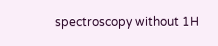spectroscopy without 1H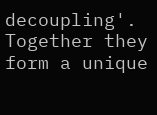decoupling'. Together they form a unique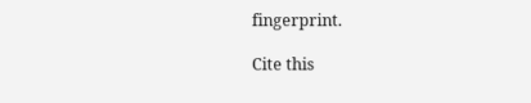fingerprint.

Cite this